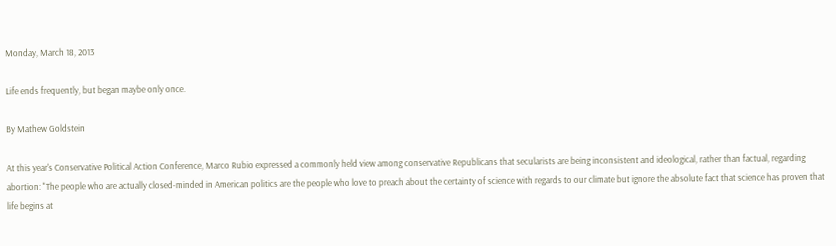Monday, March 18, 2013

Life ends frequently, but began maybe only once.

By Mathew Goldstein

At this year's Conservative Political Action Conference, Marco Rubio expressed a commonly held view among conservative Republicans that secularists are being inconsistent and ideological, rather than factual, regarding abortion: "The people who are actually closed-minded in American politics are the people who love to preach about the certainty of science with regards to our climate but ignore the absolute fact that science has proven that life begins at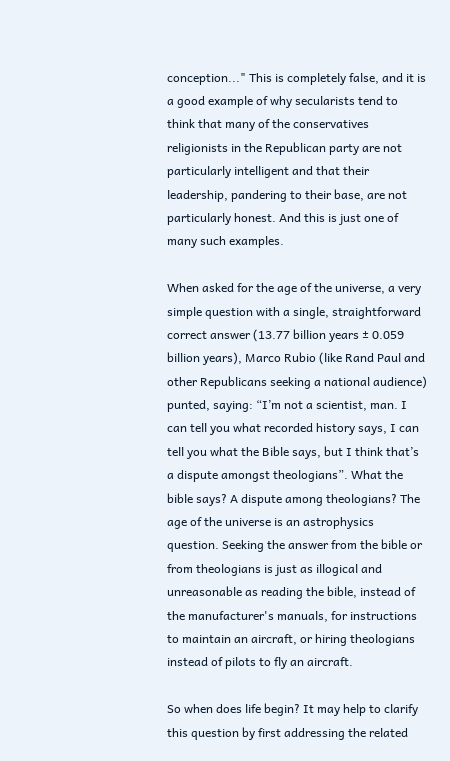conception..." This is completely false, and it is a good example of why secularists tend to think that many of the conservatives religionists in the Republican party are not particularly intelligent and that their leadership, pandering to their base, are not particularly honest. And this is just one of many such examples.

When asked for the age of the universe, a very simple question with a single, straightforward correct answer (13.77 billion years ± 0.059 billion years), Marco Rubio (like Rand Paul and other Republicans seeking a national audience) punted, saying: “I’m not a scientist, man. I can tell you what recorded history says, I can tell you what the Bible says, but I think that’s a dispute amongst theologians”. What the bible says? A dispute among theologians? The age of the universe is an astrophysics question. Seeking the answer from the bible or from theologians is just as illogical and unreasonable as reading the bible, instead of the manufacturer's manuals, for instructions to maintain an aircraft, or hiring theologians instead of pilots to fly an aircraft.

So when does life begin? It may help to clarify this question by first addressing the related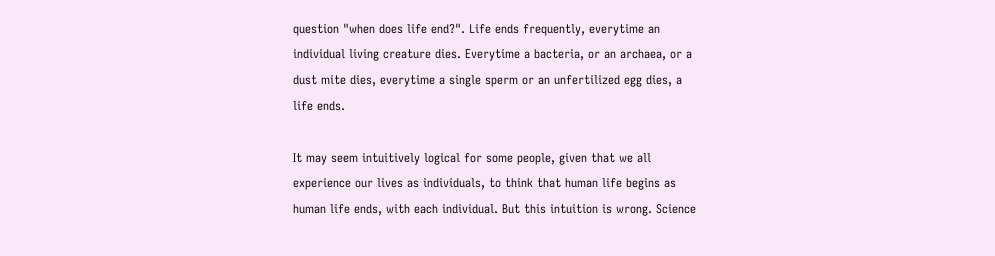question "when does life end?". Life ends frequently, everytime an individual living creature dies. Everytime a bacteria, or an archaea, or a dust mite dies, everytime a single sperm or an unfertilized egg dies, a life ends.

It may seem intuitively logical for some people, given that we all experience our lives as individuals, to think that human life begins as human life ends, with each individual. But this intuition is wrong. Science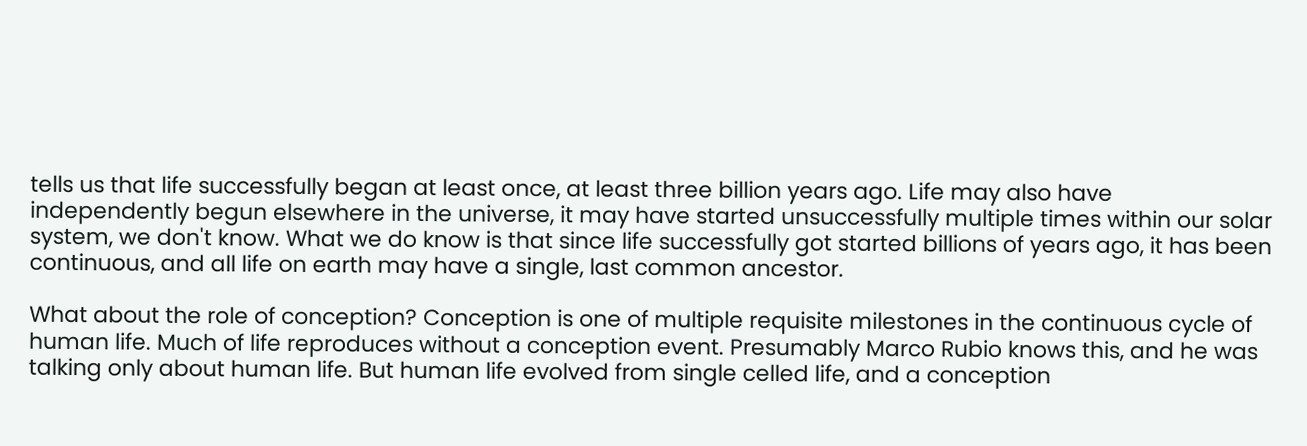tells us that life successfully began at least once, at least three billion years ago. Life may also have independently begun elsewhere in the universe, it may have started unsuccessfully multiple times within our solar system, we don't know. What we do know is that since life successfully got started billions of years ago, it has been continuous, and all life on earth may have a single, last common ancestor.

What about the role of conception? Conception is one of multiple requisite milestones in the continuous cycle of human life. Much of life reproduces without a conception event. Presumably Marco Rubio knows this, and he was talking only about human life. But human life evolved from single celled life, and a conception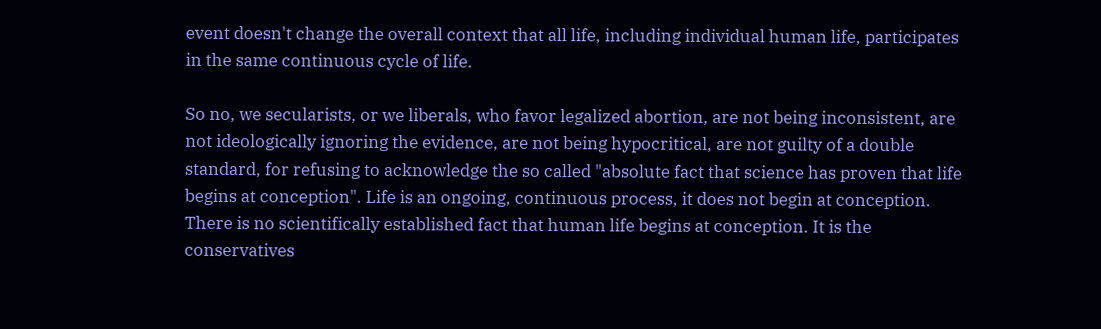event doesn't change the overall context that all life, including individual human life, participates in the same continuous cycle of life.

So no, we secularists, or we liberals, who favor legalized abortion, are not being inconsistent, are not ideologically ignoring the evidence, are not being hypocritical, are not guilty of a double standard, for refusing to acknowledge the so called "absolute fact that science has proven that life begins at conception". Life is an ongoing, continuous process, it does not begin at conception. There is no scientifically established fact that human life begins at conception. It is the conservatives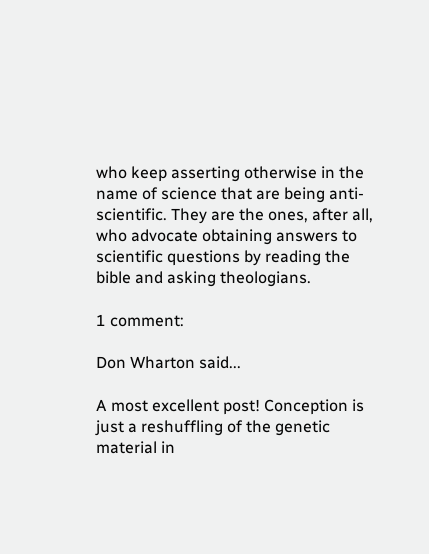who keep asserting otherwise in the name of science that are being anti-scientific. They are the ones, after all, who advocate obtaining answers to scientific questions by reading the bible and asking theologians.

1 comment:

Don Wharton said...

A most excellent post! Conception is just a reshuffling of the genetic material in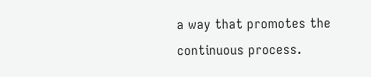a way that promotes the continuous process.